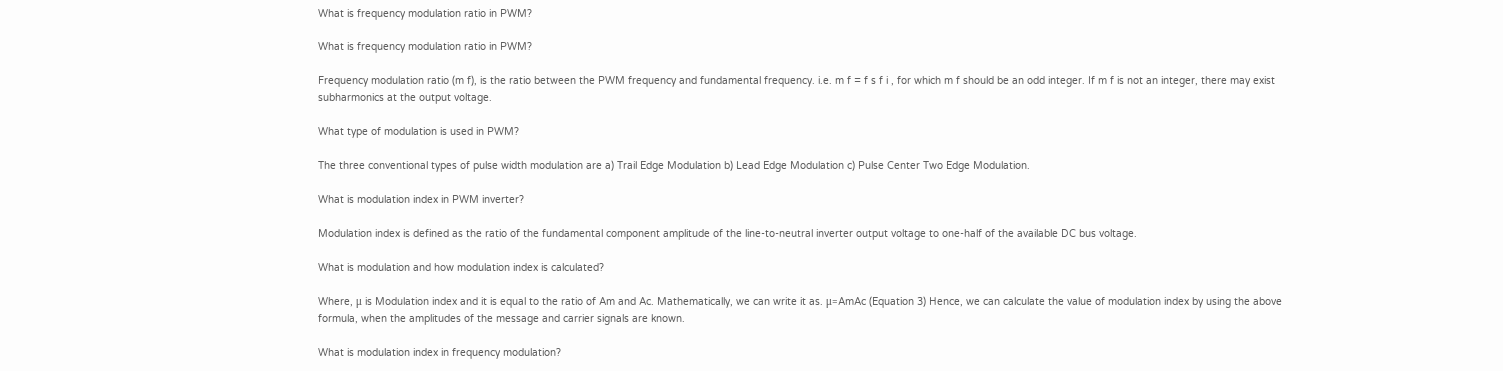What is frequency modulation ratio in PWM?

What is frequency modulation ratio in PWM?

Frequency modulation ratio (m f), is the ratio between the PWM frequency and fundamental frequency. i.e. m f = f s f i , for which m f should be an odd integer. If m f is not an integer, there may exist subharmonics at the output voltage.

What type of modulation is used in PWM?

The three conventional types of pulse width modulation are a) Trail Edge Modulation b) Lead Edge Modulation c) Pulse Center Two Edge Modulation.

What is modulation index in PWM inverter?

Modulation index is defined as the ratio of the fundamental component amplitude of the line-to-neutral inverter output voltage to one-half of the available DC bus voltage.

What is modulation and how modulation index is calculated?

Where, μ is Modulation index and it is equal to the ratio of Am and Ac. Mathematically, we can write it as. μ=AmAc (Equation 3) Hence, we can calculate the value of modulation index by using the above formula, when the amplitudes of the message and carrier signals are known.

What is modulation index in frequency modulation?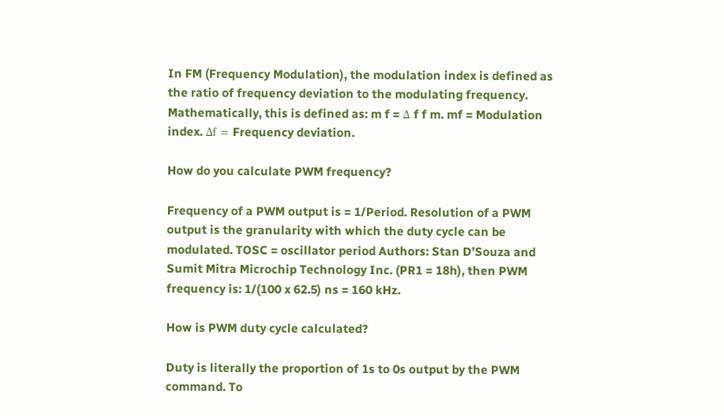In FM (Frequency Modulation), the modulation index is defined as the ratio of frequency deviation to the modulating frequency. Mathematically, this is defined as: m f = Δ f f m. mf = Modulation index. Δf = Frequency deviation.

How do you calculate PWM frequency?

Frequency of a PWM output is = 1/Period. Resolution of a PWM output is the granularity with which the duty cycle can be modulated. TOSC = oscillator period Authors: Stan D’Souza and Sumit Mitra Microchip Technology Inc. (PR1 = 18h), then PWM frequency is: 1/(100 x 62.5) ns = 160 kHz.

How is PWM duty cycle calculated?

Duty is literally the proportion of 1s to 0s output by the PWM command. To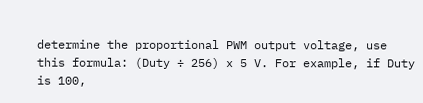determine the proportional PWM output voltage, use this formula: (Duty ÷ 256) x 5 V. For example, if Duty is 100,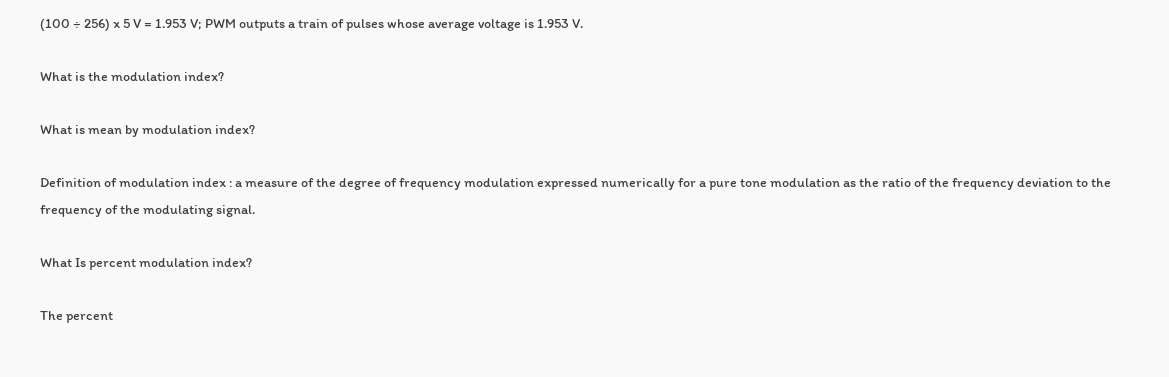(100 ÷ 256) x 5 V = 1.953 V; PWM outputs a train of pulses whose average voltage is 1.953 V.

What is the modulation index?

What is mean by modulation index?

Definition of modulation index : a measure of the degree of frequency modulation expressed numerically for a pure tone modulation as the ratio of the frequency deviation to the frequency of the modulating signal.

What Is percent modulation index?

The percent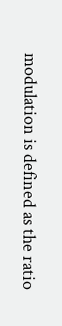modulation is defined as the ratio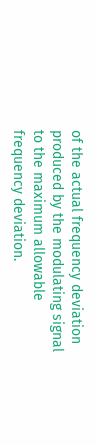of the actual frequency deviation produced by the modulating signal to the maximum allowable frequency deviation.